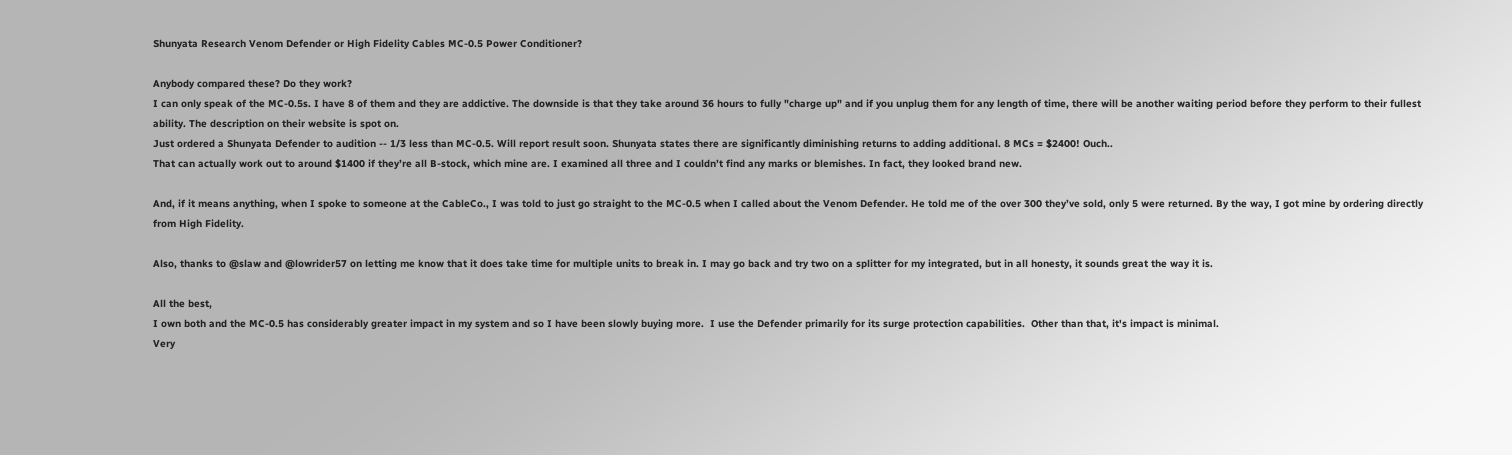Shunyata Research Venom Defender or High Fidelity Cables MC-0.5 Power Conditioner?

Anybody compared these? Do they work?
I can only speak of the MC-0.5s. I have 8 of them and they are addictive. The downside is that they take around 36 hours to fully "charge up" and if you unplug them for any length of time, there will be another waiting period before they perform to their fullest ability. The description on their website is spot on.
Just ordered a Shunyata Defender to audition -- 1/3 less than MC-0.5. Will report result soon. Shunyata states there are significantly diminishing returns to adding additional. 8 MCs = $2400! Ouch..
That can actually work out to around $1400 if they’re all B-stock, which mine are. I examined all three and I couldn’t find any marks or blemishes. In fact, they looked brand new.

And, if it means anything, when I spoke to someone at the CableCo., I was told to just go straight to the MC-0.5 when I called about the Venom Defender. He told me of the over 300 they’ve sold, only 5 were returned. By the way, I got mine by ordering directly from High Fidelity.

Also, thanks to @slaw and @lowrider57 on letting me know that it does take time for multiple units to break in. I may go back and try two on a splitter for my integrated, but in all honesty, it sounds great the way it is.

All the best,
I own both and the MC-0.5 has considerably greater impact in my system and so I have been slowly buying more.  I use the Defender primarily for its surge protection capabilities.  Other than that, it's impact is minimal.
Very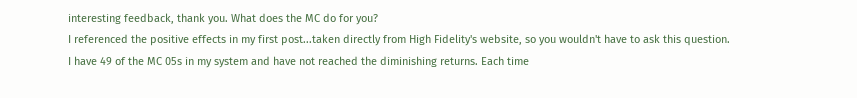interesting feedback, thank you. What does the MC do for you?
I referenced the positive effects in my first post...taken directly from High Fidelity's website, so you wouldn't have to ask this question.
I have 49 of the MC 05s in my system and have not reached the diminishing returns. Each time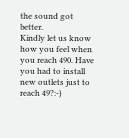the sound got better.
Kindly let us know how you feel when you reach 490. Have you had to install new outlets just to reach 49?:-)